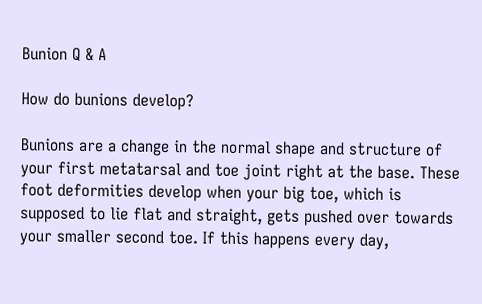Bunion Q & A

How do bunions develop?

Bunions are a change in the normal shape and structure of your first metatarsal and toe joint right at the base. These foot deformities develop when your big toe, which is supposed to lie flat and straight, gets pushed over towards your smaller second toe. If this happens every day,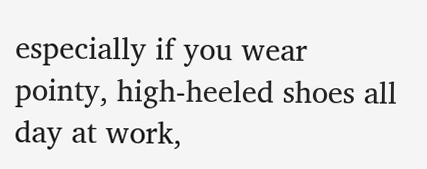especially if you wear pointy, high-heeled shoes all day at work,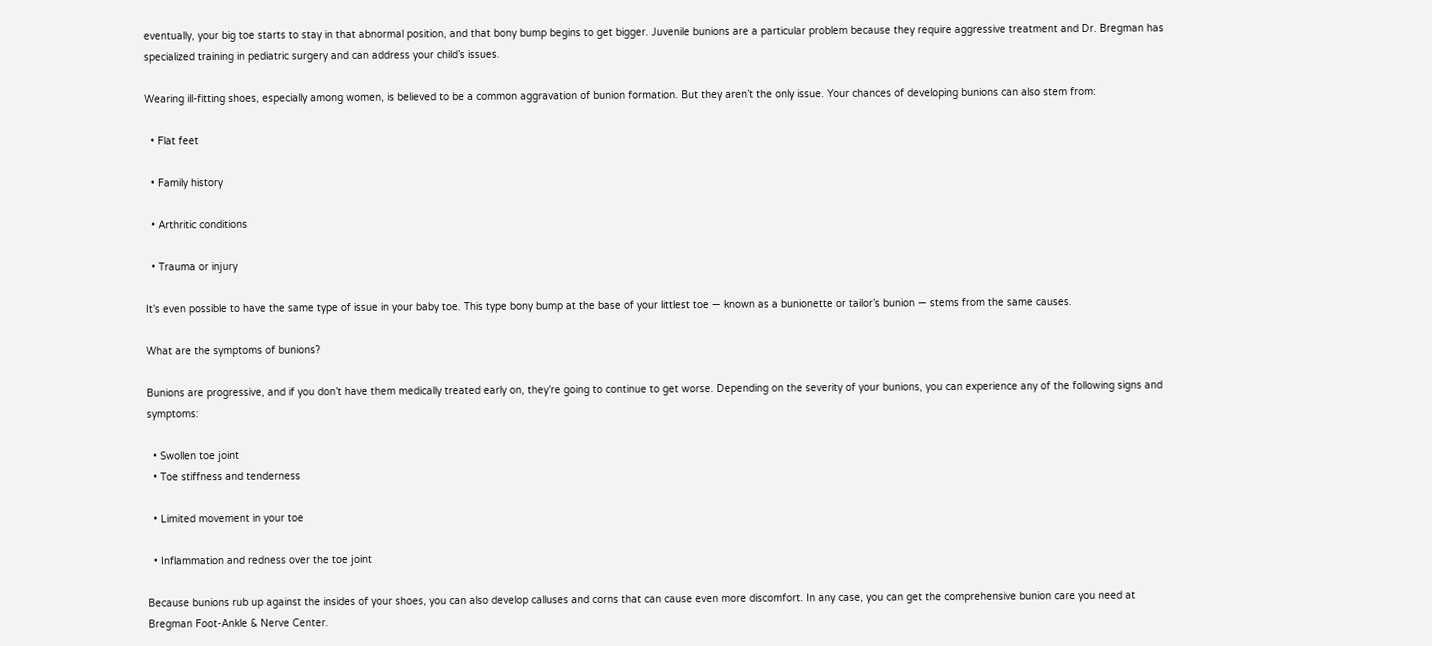eventually, your big toe starts to stay in that abnormal position, and that bony bump begins to get bigger. Juvenile bunions are a particular problem because they require aggressive treatment and Dr. Bregman has specialized training in pediatric surgery and can address your child’s issues.

Wearing ill-fitting shoes, especially among women, is believed to be a common aggravation of bunion formation. But they aren’t the only issue. Your chances of developing bunions can also stem from:

  • Flat feet

  • Family history

  • Arthritic conditions

  • Trauma or injury

It’s even possible to have the same type of issue in your baby toe. This type bony bump at the base of your littlest toe — known as a bunionette or tailor’s bunion — stems from the same causes.

What are the symptoms of bunions?

Bunions are progressive, and if you don’t have them medically treated early on, they’re going to continue to get worse. Depending on the severity of your bunions, you can experience any of the following signs and symptoms:

  • Swollen toe joint
  • Toe stiffness and tenderness

  • Limited movement in your toe

  • Inflammation and redness over the toe joint

Because bunions rub up against the insides of your shoes, you can also develop calluses and corns that can cause even more discomfort. In any case, you can get the comprehensive bunion care you need at Bregman Foot-Ankle & Nerve Center.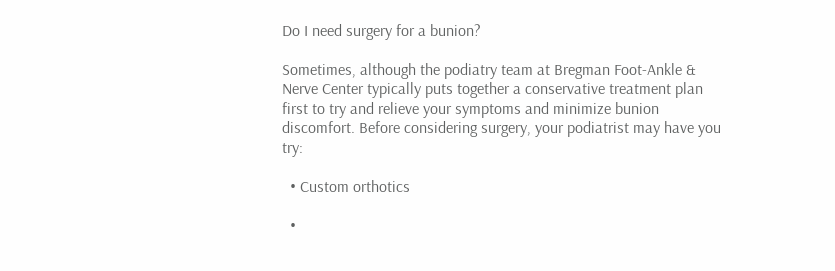Do I need surgery for a bunion?

Sometimes, although the podiatry team at Bregman Foot-Ankle & Nerve Center typically puts together a conservative treatment plan first to try and relieve your symptoms and minimize bunion discomfort. Before considering surgery, your podiatrist may have you try:

  • Custom orthotics

  •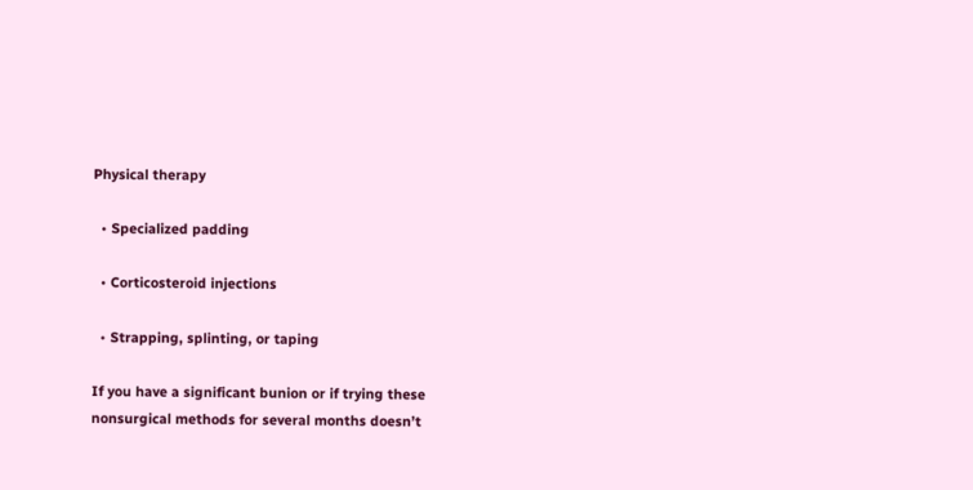Physical therapy

  • Specialized padding

  • Corticosteroid injections

  • Strapping, splinting, or taping

If you have a significant bunion or if trying these nonsurgical methods for several months doesn’t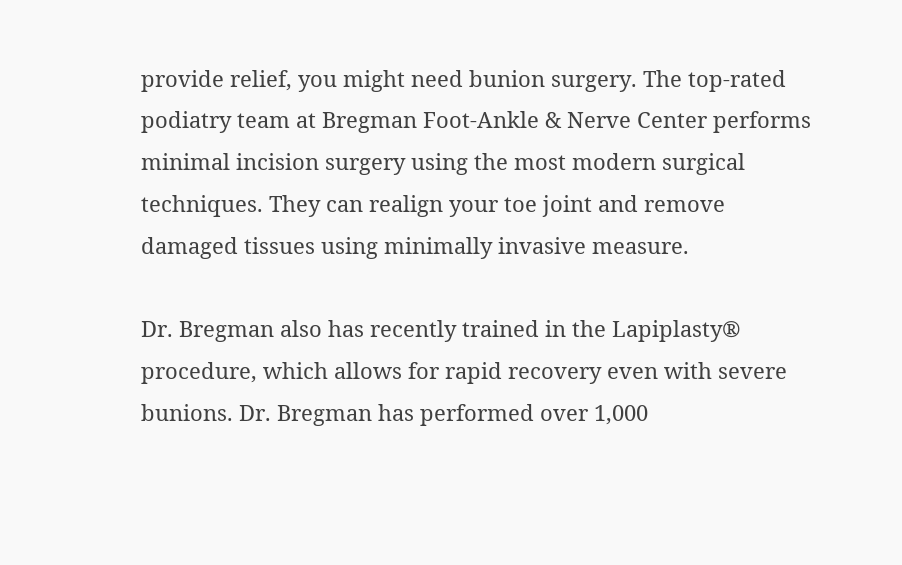provide relief, you might need bunion surgery. The top-rated podiatry team at Bregman Foot-Ankle & Nerve Center performs minimal incision surgery using the most modern surgical techniques. They can realign your toe joint and remove damaged tissues using minimally invasive measure.

Dr. Bregman also has recently trained in the Lapiplasty® procedure, which allows for rapid recovery even with severe bunions. Dr. Bregman has performed over 1,000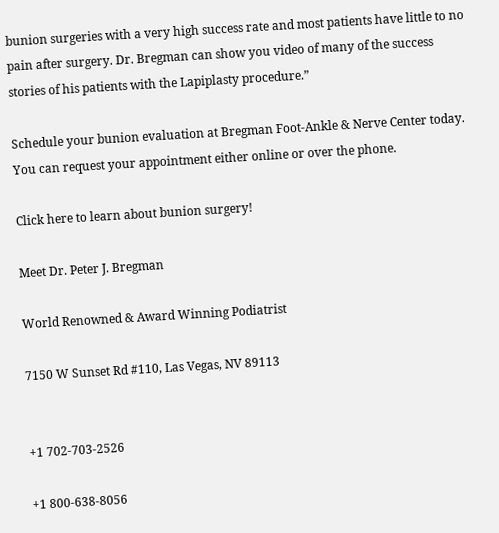bunion surgeries with a very high success rate and most patients have little to no pain after surgery. Dr. Bregman can show you video of many of the success stories of his patients with the Lapiplasty procedure.”

Schedule your bunion evaluation at Bregman Foot-Ankle & Nerve Center today. You can request your appointment either online or over the phone.

Click here to learn about bunion surgery!

Meet Dr. Peter J. Bregman

World Renowned & Award Winning Podiatrist

7150 W Sunset Rd #110, Las Vegas, NV 89113


+1 702-703-2526

+1 800-638-8056